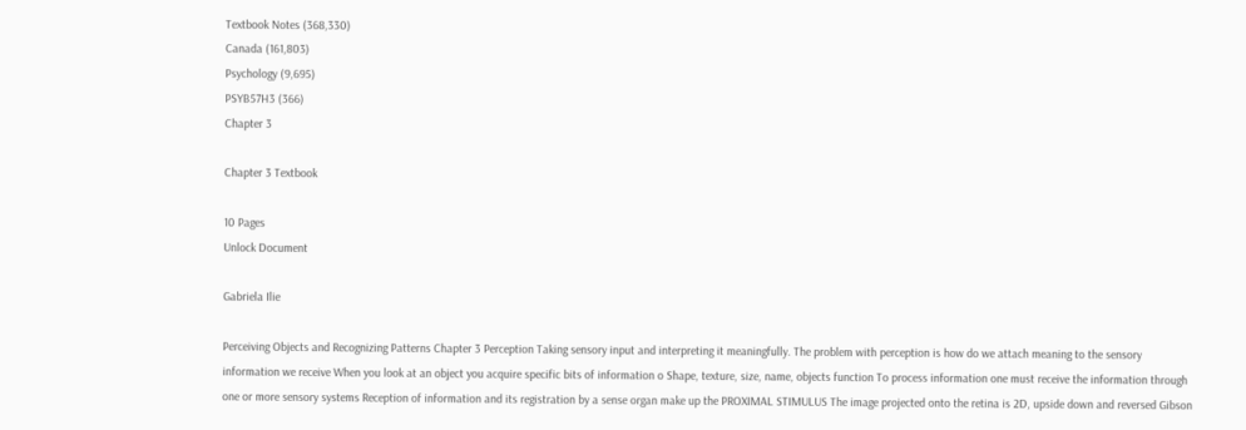Textbook Notes (368,330)
Canada (161,803)
Psychology (9,695)
PSYB57H3 (366)
Chapter 3

Chapter 3 Textbook

10 Pages
Unlock Document

Gabriela Ilie

Perceiving Objects and Recognizing Patterns Chapter 3 Perception Taking sensory input and interpreting it meaningfully. The problem with perception is how do we attach meaning to the sensory information we receive When you look at an object you acquire specific bits of information o Shape, texture, size, name, objects function To process information one must receive the information through one or more sensory systems Reception of information and its registration by a sense organ make up the PROXIMAL STIMULUS The image projected onto the retina is 2D, upside down and reversed Gibson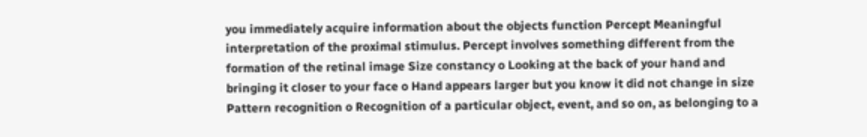you immediately acquire information about the objects function Percept Meaningful interpretation of the proximal stimulus. Percept involves something different from the formation of the retinal image Size constancy o Looking at the back of your hand and bringing it closer to your face o Hand appears larger but you know it did not change in size Pattern recognition o Recognition of a particular object, event, and so on, as belonging to a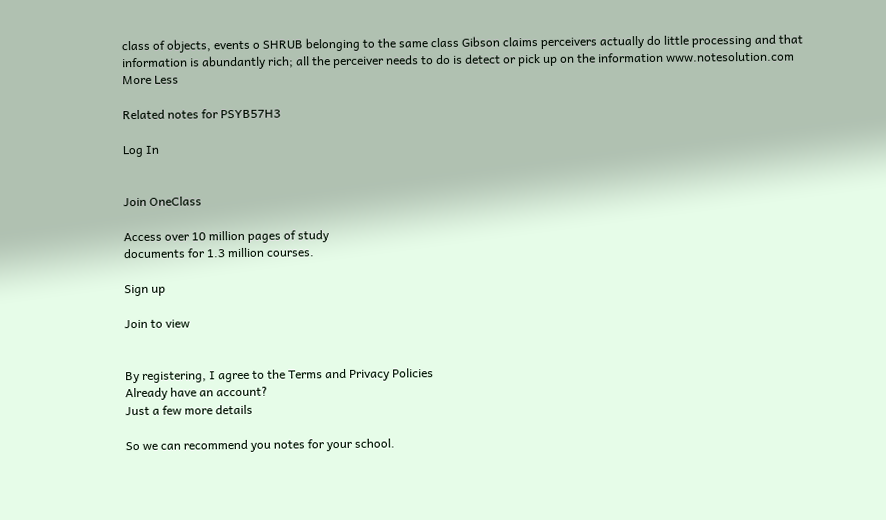class of objects, events o SHRUB belonging to the same class Gibson claims perceivers actually do little processing and that information is abundantly rich; all the perceiver needs to do is detect or pick up on the information www.notesolution.com
More Less

Related notes for PSYB57H3

Log In


Join OneClass

Access over 10 million pages of study
documents for 1.3 million courses.

Sign up

Join to view


By registering, I agree to the Terms and Privacy Policies
Already have an account?
Just a few more details

So we can recommend you notes for your school.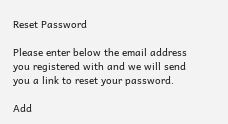Reset Password

Please enter below the email address you registered with and we will send you a link to reset your password.

Add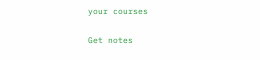your courses

Get notes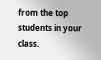from the top students in your class.